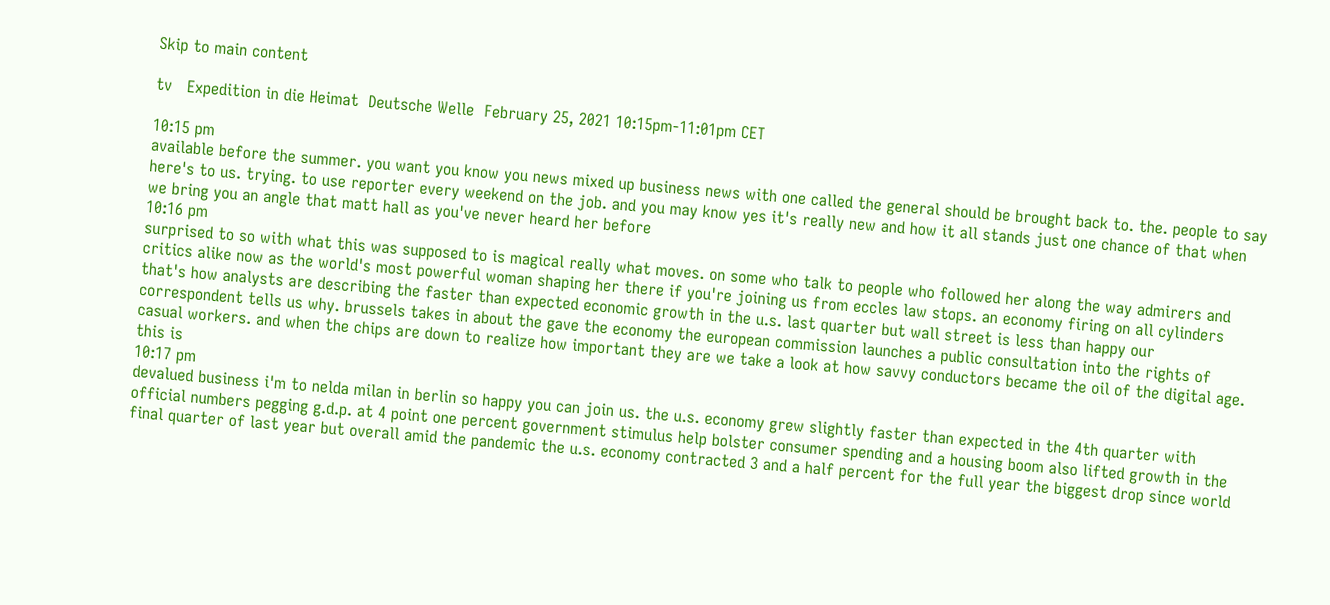Skip to main content

tv   Expedition in die Heimat  Deutsche Welle  February 25, 2021 10:15pm-11:01pm CET

10:15 pm
available before the summer. you want you know you news mixed up business news with one called the general should be brought back to. the. people to say here's to us. trying. to use reporter every weekend on the job. and you may know yes it's really new and how it all stands just one chance of that when we bring you an angle that matt hall as you've never heard her before
10:16 pm
surprised to so with what this was supposed to is magical really what moves. on some who talk to people who followed her along the way admirers and critics alike now as the world's most powerful woman shaping her there if you're joining us from eccles law stops. an economy firing on all cylinders that's how analysts are describing the faster than expected economic growth in the u.s. last quarter but wall street is less than happy our correspondent tells us why. brussels takes in about the gave the economy the european commission launches a public consultation into the rights of casual workers. and when the chips are down to realize how important they are we take a look at how savvy conductors became the oil of the digital age. this is
10:17 pm
devalued business i'm to nelda milan in berlin so happy you can join us. the u.s. economy grew slightly faster than expected in the 4th quarter with official numbers pegging g.d.p. at 4 point one percent government stimulus help bolster consumer spending and a housing boom also lifted growth in the final quarter of last year but overall amid the pandemic the u.s. economy contracted 3 and a half percent for the full year the biggest drop since world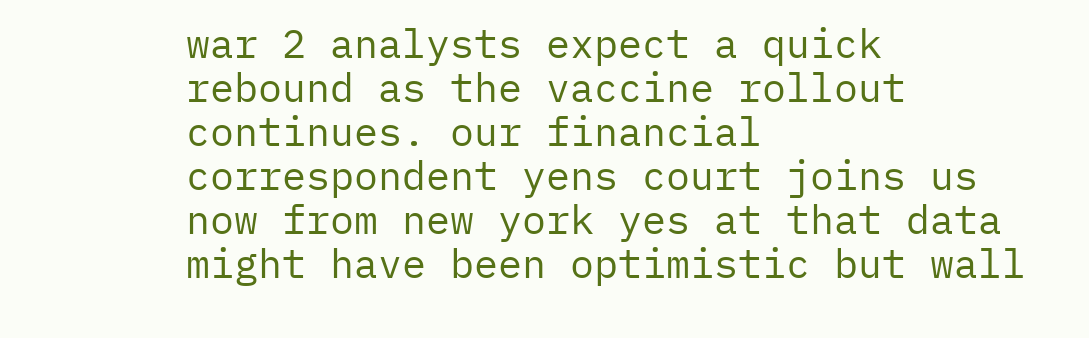war 2 analysts expect a quick rebound as the vaccine rollout continues. our financial correspondent yens court joins us now from new york yes at that data might have been optimistic but wall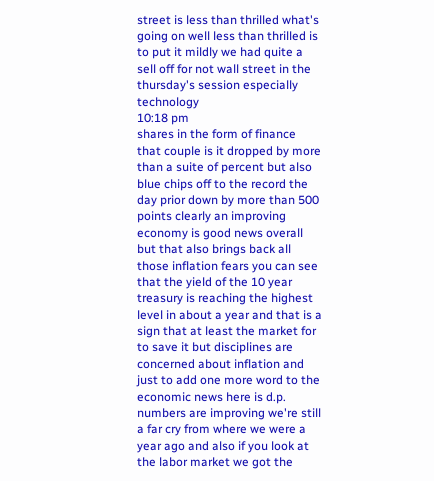street is less than thrilled what's going on well less than thrilled is to put it mildly we had quite a sell off for not wall street in the thursday's session especially technology
10:18 pm
shares in the form of finance that couple is it dropped by more than a suite of percent but also blue chips off to the record the day prior down by more than 500 points clearly an improving economy is good news overall but that also brings back all those inflation fears you can see that the yield of the 10 year treasury is reaching the highest level in about a year and that is a sign that at least the market for to save it but disciplines are concerned about inflation and just to add one more word to the economic news here is d.p. numbers are improving we're still a far cry from where we were a year ago and also if you look at the labor market we got the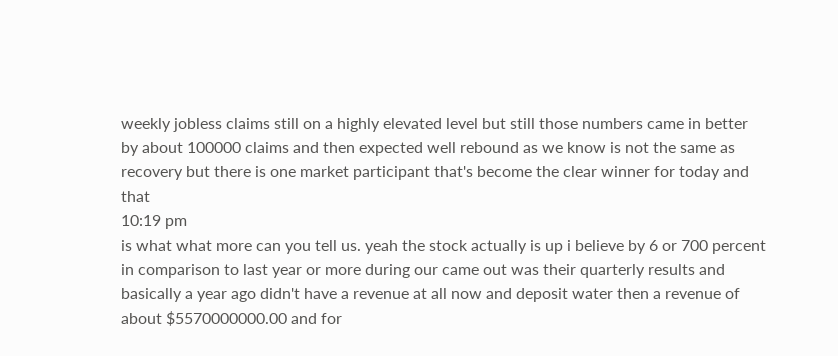weekly jobless claims still on a highly elevated level but still those numbers came in better by about 100000 claims and then expected well rebound as we know is not the same as recovery but there is one market participant that's become the clear winner for today and that
10:19 pm
is what what more can you tell us. yeah the stock actually is up i believe by 6 or 700 percent in comparison to last year or more during our came out was their quarterly results and basically a year ago didn't have a revenue at all now and deposit water then a revenue of about $5570000000.00 and for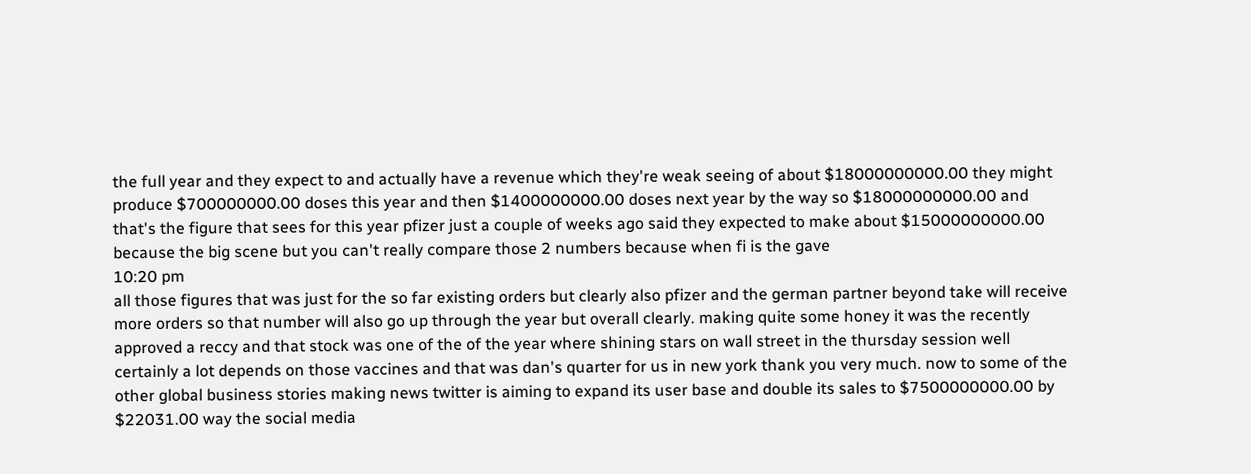the full year and they expect to and actually have a revenue which they're weak seeing of about $18000000000.00 they might produce $700000000.00 doses this year and then $1400000000.00 doses next year by the way so $18000000000.00 and that's the figure that sees for this year pfizer just a couple of weeks ago said they expected to make about $15000000000.00 because the big scene but you can't really compare those 2 numbers because when fi is the gave
10:20 pm
all those figures that was just for the so far existing orders but clearly also pfizer and the german partner beyond take will receive more orders so that number will also go up through the year but overall clearly. making quite some honey it was the recently approved a reccy and that stock was one of the of the year where shining stars on wall street in the thursday session well certainly a lot depends on those vaccines and that was dan's quarter for us in new york thank you very much. now to some of the other global business stories making news twitter is aiming to expand its user base and double its sales to $7500000000.00 by $22031.00 way the social media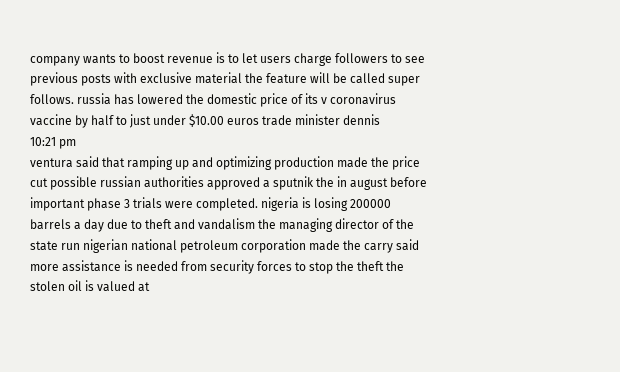company wants to boost revenue is to let users charge followers to see previous posts with exclusive material the feature will be called super follows. russia has lowered the domestic price of its v coronavirus vaccine by half to just under $10.00 euros trade minister dennis
10:21 pm
ventura said that ramping up and optimizing production made the price cut possible russian authorities approved a sputnik the in august before important phase 3 trials were completed. nigeria is losing 200000 barrels a day due to theft and vandalism the managing director of the state run nigerian national petroleum corporation made the carry said more assistance is needed from security forces to stop the theft the stolen oil is valued at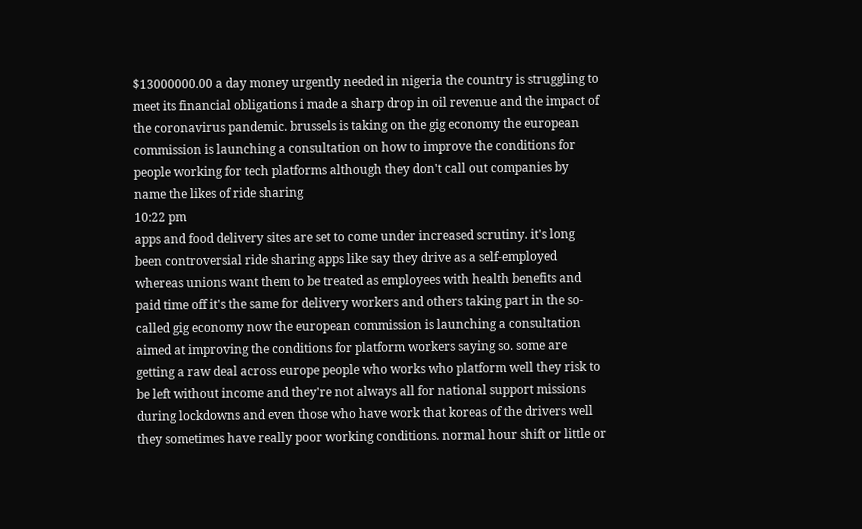$13000000.00 a day money urgently needed in nigeria the country is struggling to meet its financial obligations i made a sharp drop in oil revenue and the impact of the coronavirus pandemic. brussels is taking on the gig economy the european commission is launching a consultation on how to improve the conditions for people working for tech platforms although they don't call out companies by name the likes of ride sharing
10:22 pm
apps and food delivery sites are set to come under increased scrutiny. it's long been controversial ride sharing apps like say they drive as a self-employed whereas unions want them to be treated as employees with health benefits and paid time off it's the same for delivery workers and others taking part in the so-called gig economy now the european commission is launching a consultation aimed at improving the conditions for platform workers saying so. some are getting a raw deal across europe people who works who platform well they risk to be left without income and they're not always all for national support missions during lockdowns and even those who have work that koreas of the drivers well they sometimes have really poor working conditions. normal hour shift or little or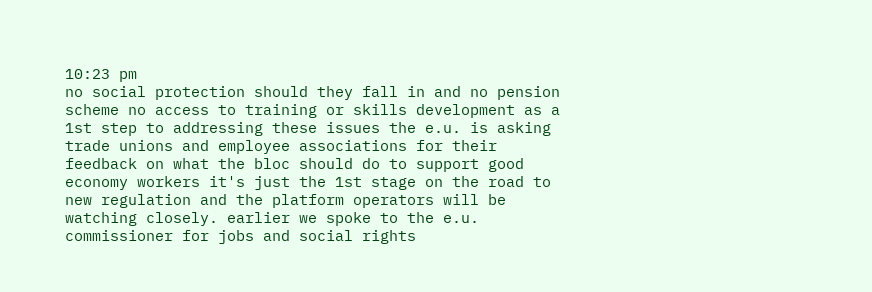10:23 pm
no social protection should they fall in and no pension scheme no access to training or skills development as a 1st step to addressing these issues the e.u. is asking trade unions and employee associations for their feedback on what the bloc should do to support good economy workers it's just the 1st stage on the road to new regulation and the platform operators will be watching closely. earlier we spoke to the e.u. commissioner for jobs and social rights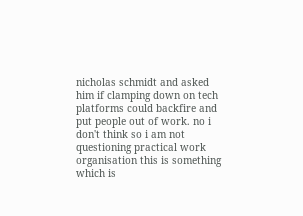nicholas schmidt and asked him if clamping down on tech platforms could backfire and put people out of work. no i don't think so i am not questioning practical work organisation this is something which is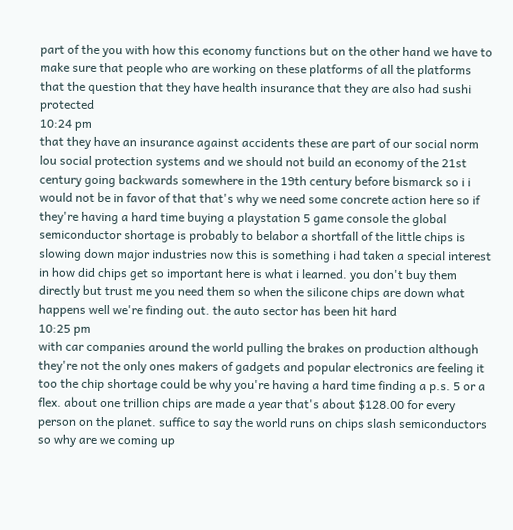part of the you with how this economy functions but on the other hand we have to make sure that people who are working on these platforms of all the platforms that the question that they have health insurance that they are also had sushi protected
10:24 pm
that they have an insurance against accidents these are part of our social norm lou social protection systems and we should not build an economy of the 21st century going backwards somewhere in the 19th century before bismarck so i i would not be in favor of that that's why we need some concrete action here so if they're having a hard time buying a playstation 5 game console the global semiconductor shortage is probably to belabor a shortfall of the little chips is slowing down major industries now this is something i had taken a special interest in how did chips get so important here is what i learned. you don't buy them directly but trust me you need them so when the silicone chips are down what happens well we're finding out. the auto sector has been hit hard
10:25 pm
with car companies around the world pulling the brakes on production although they're not the only ones makers of gadgets and popular electronics are feeling it too the chip shortage could be why you're having a hard time finding a p.s. 5 or a flex. about one trillion chips are made a year that's about $128.00 for every person on the planet. suffice to say the world runs on chips slash semiconductors so why are we coming up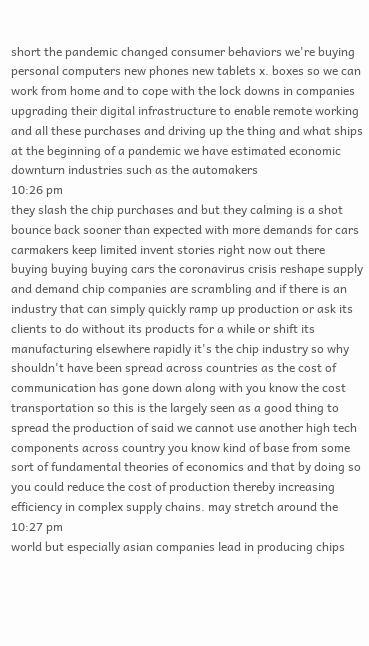short the pandemic changed consumer behaviors we're buying personal computers new phones new tablets x. boxes so we can work from home and to cope with the lock downs in companies upgrading their digital infrastructure to enable remote working and all these purchases and driving up the thing and what ships at the beginning of a pandemic we have estimated economic downturn industries such as the automakers
10:26 pm
they slash the chip purchases and but they calming is a shot bounce back sooner than expected with more demands for cars carmakers keep limited invent stories right now out there buying buying buying cars the coronavirus crisis reshape supply and demand chip companies are scrambling and if there is an industry that can simply quickly ramp up production or ask its clients to do without its products for a while or shift its manufacturing elsewhere rapidly it's the chip industry so why shouldn't have been spread across countries as the cost of communication has gone down along with you know the cost transportation so this is the largely seen as a good thing to spread the production of said we cannot use another high tech components across country you know kind of base from some sort of fundamental theories of economics and that by doing so you could reduce the cost of production thereby increasing efficiency in complex supply chains. may stretch around the
10:27 pm
world but especially asian companies lead in producing chips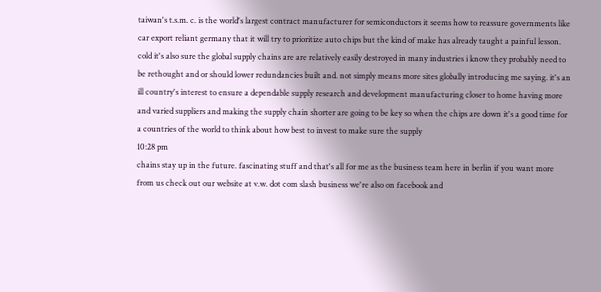taiwan's t.s.m. c. is the world's largest contract manufacturer for semiconductors it seems how to reassure governments like car export reliant germany that it will try to prioritize auto chips but the kind of make has already taught a painful lesson. cold it's also sure the global supply chains are are relatively easily destroyed in many industries i know they probably need to be rethought and or should lower redundancies built and. not simply means more sites globally introducing me saying. it's an ill country's interest to ensure a dependable supply research and development manufacturing closer to home having more and varied suppliers and making the supply chain shorter are going to be key so when the chips are down it's a good time for a countries of the world to think about how best to invest to make sure the supply
10:28 pm
chains stay up in the future. fascinating stuff and that's all for me as the business team here in berlin if you want more from us check out our website at v.w. dot com slash business we're also on facebook and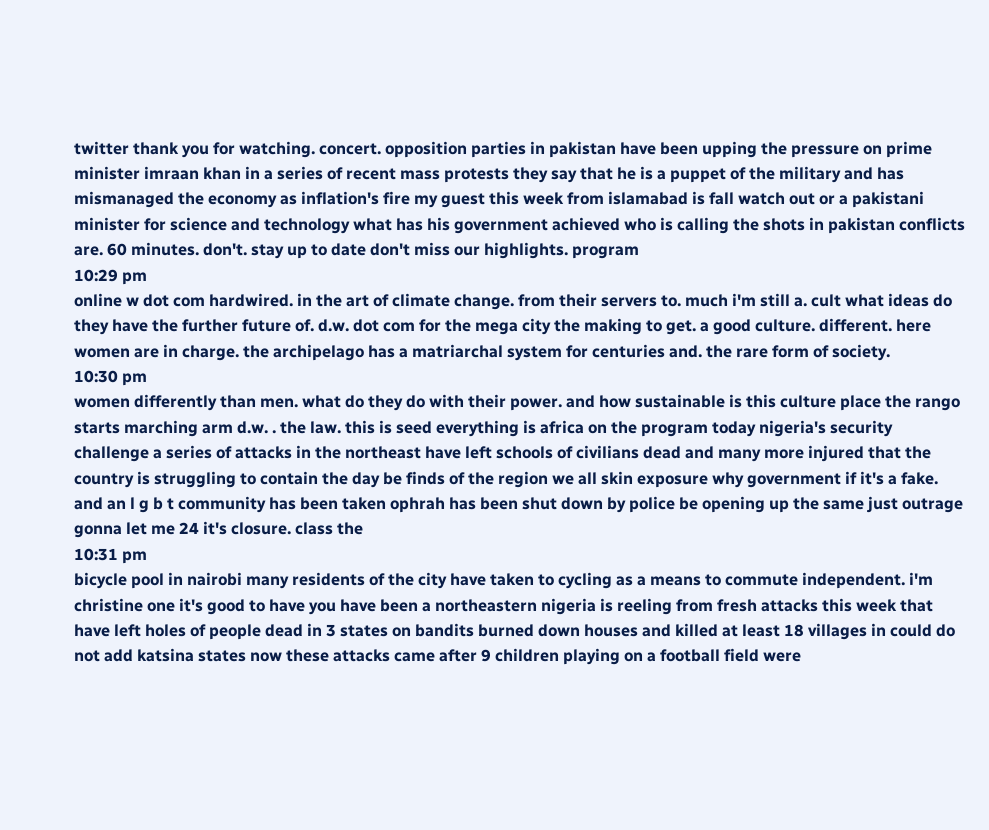twitter thank you for watching. concert. opposition parties in pakistan have been upping the pressure on prime minister imraan khan in a series of recent mass protests they say that he is a puppet of the military and has mismanaged the economy as inflation's fire my guest this week from islamabad is fall watch out or a pakistani minister for science and technology what has his government achieved who is calling the shots in pakistan conflicts are. 60 minutes. don't. stay up to date don't miss our highlights. program
10:29 pm
online w dot com hardwired. in the art of climate change. from their servers to. much i'm still a. cult what ideas do they have the further future of. d.w. dot com for the mega city the making to get. a good culture. different. here women are in charge. the archipelago has a matriarchal system for centuries and. the rare form of society.
10:30 pm
women differently than men. what do they do with their power. and how sustainable is this culture place the rango starts marching arm d.w. . the law. this is seed everything is africa on the program today nigeria's security challenge a series of attacks in the northeast have left schools of civilians dead and many more injured that the country is struggling to contain the day be finds of the region we all skin exposure why government if it's a fake. and an l g b t community has been taken ophrah has been shut down by police be opening up the same just outrage gonna let me 24 it's closure. class the
10:31 pm
bicycle pool in nairobi many residents of the city have taken to cycling as a means to commute independent. i'm christine one it's good to have you have been a northeastern nigeria is reeling from fresh attacks this week that have left holes of people dead in 3 states on bandits burned down houses and killed at least 18 villages in could do not add katsina states now these attacks came after 9 children playing on a football field were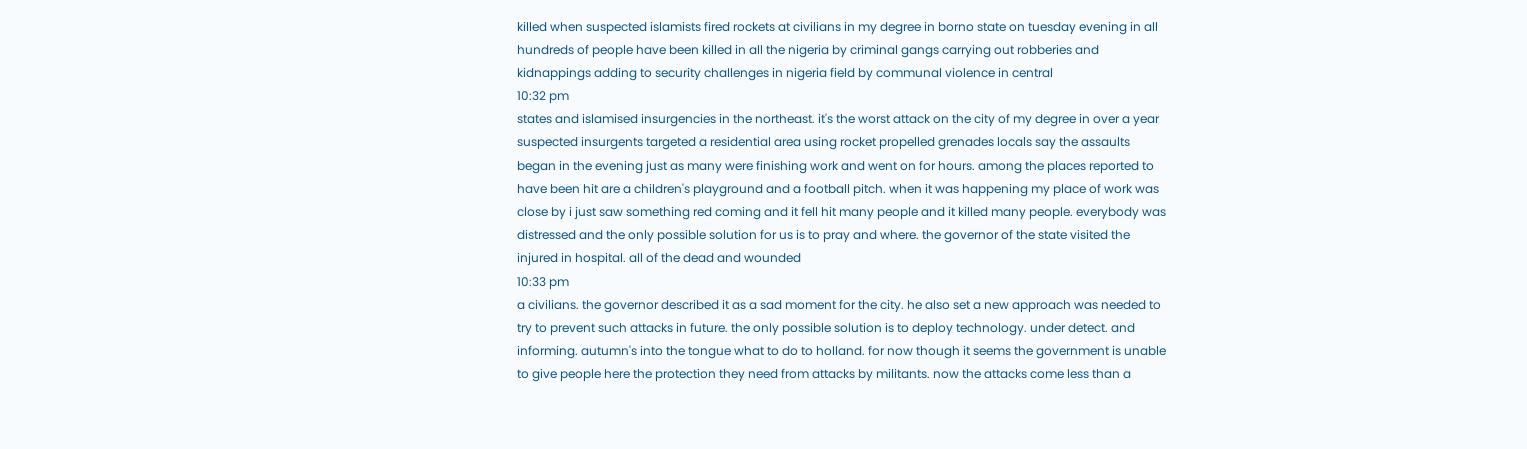killed when suspected islamists fired rockets at civilians in my degree in borno state on tuesday evening in all hundreds of people have been killed in all the nigeria by criminal gangs carrying out robberies and kidnappings adding to security challenges in nigeria field by communal violence in central
10:32 pm
states and islamised insurgencies in the northeast. it's the worst attack on the city of my degree in over a year suspected insurgents targeted a residential area using rocket propelled grenades locals say the assaults began in the evening just as many were finishing work and went on for hours. among the places reported to have been hit are a children's playground and a football pitch. when it was happening my place of work was close by i just saw something red coming and it fell hit many people and it killed many people. everybody was distressed and the only possible solution for us is to pray and where. the governor of the state visited the injured in hospital. all of the dead and wounded
10:33 pm
a civilians. the governor described it as a sad moment for the city. he also set a new approach was needed to try to prevent such attacks in future. the only possible solution is to deploy technology. under detect. and informing. autumn's into the tongue what to do to holland. for now though it seems the government is unable to give people here the protection they need from attacks by militants. now the attacks come less than a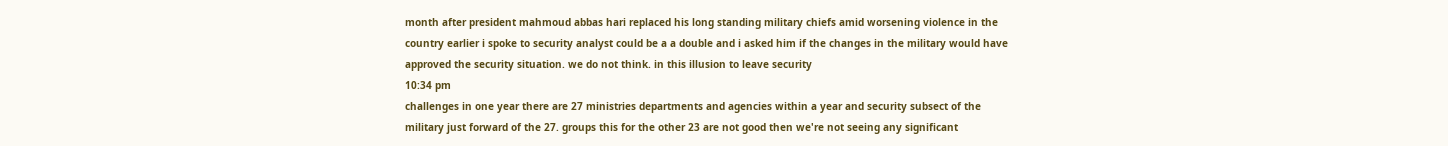month after president mahmoud abbas hari replaced his long standing military chiefs amid worsening violence in the country earlier i spoke to security analyst could be a a double and i asked him if the changes in the military would have approved the security situation. we do not think. in this illusion to leave security
10:34 pm
challenges in one year there are 27 ministries departments and agencies within a year and security subsect of the military just forward of the 27. groups this for the other 23 are not good then we're not seeing any significant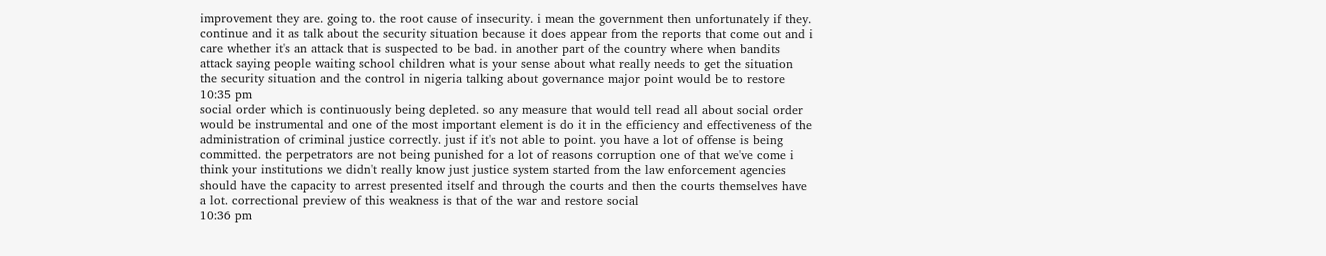improvement they are. going to. the root cause of insecurity. i mean the government then unfortunately if they. continue and it as talk about the security situation because it does appear from the reports that come out and i care whether it's an attack that is suspected to be bad. in another part of the country where when bandits attack saying people waiting school children what is your sense about what really needs to get the situation the security situation and the control in nigeria talking about governance major point would be to restore
10:35 pm
social order which is continuously being depleted. so any measure that would tell read all about social order would be instrumental and one of the most important element is do it in the efficiency and effectiveness of the administration of criminal justice correctly. just if it's not able to point. you have a lot of offense is being committed. the perpetrators are not being punished for a lot of reasons corruption one of that we've come i think your institutions we didn't really know just justice system started from the law enforcement agencies should have the capacity to arrest presented itself and through the courts and then the courts themselves have a lot. correctional preview of this weakness is that of the war and restore social
10:36 pm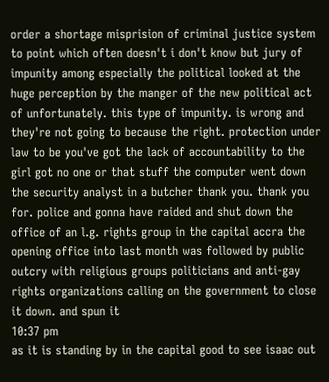order a shortage misprision of criminal justice system to point which often doesn't i don't know but jury of impunity among especially the political looked at the huge perception by the manger of the new political act of unfortunately. this type of impunity. is wrong and they're not going to because the right. protection under law to be you've got the lack of accountability to the girl got no one or that stuff the computer went down the security analyst in a butcher thank you. thank you for. police and gonna have raided and shut down the office of an l.g. rights group in the capital accra the opening office into last month was followed by public outcry with religious groups politicians and anti-gay rights organizations calling on the government to close it down. and spun it
10:37 pm
as it is standing by in the capital good to see isaac out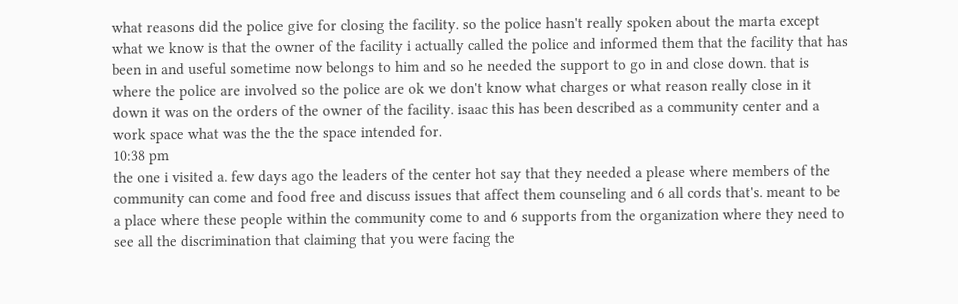what reasons did the police give for closing the facility. so the police hasn't really spoken about the marta except what we know is that the owner of the facility i actually called the police and informed them that the facility that has been in and useful sometime now belongs to him and so he needed the support to go in and close down. that is where the police are involved so the police are ok we don't know what charges or what reason really close in it down it was on the orders of the owner of the facility. isaac this has been described as a community center and a work space what was the the the space intended for.
10:38 pm
the one i visited a. few days ago the leaders of the center hot say that they needed a please where members of the community can come and food free and discuss issues that affect them counseling and 6 all cords that's. meant to be a place where these people within the community come to and 6 supports from the organization where they need to see all the discrimination that claiming that you were facing the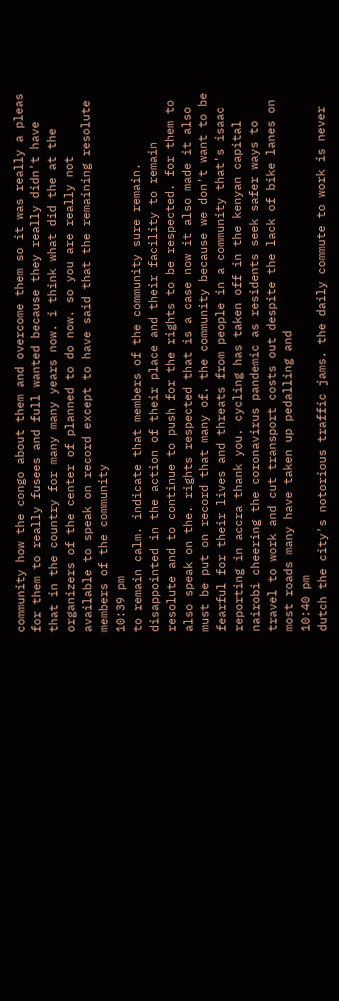community how the congo about them and overcome them so it was really a pleas for them to really fusees and full wanted because they really didn't have that in the country for many many years now. i think what did the at the organizers of the center of planned to do now. so you are really not available to speak on record except to have said that the remaining resolute members of the community
10:39 pm
to remain calm. indicate that members of the community sure remain. disappointed in the action of their place and their facility to remain resolute and to continue to push for the rights to be respected. for them to also speak on the. rights respected that is a case now it also made it also must be put on record that many of. the community because we don't want to be fearful for their lives and threats from people in a community that's isaac reporting in accra thank you. cycling has taken off in the kenyan capital nairobi cheering the coronavirus pandemic as residents seek safer ways to travel to work and cut transport costs out despite the lack of bike lanes on most roads many have taken up pedalling and
10:40 pm
dutch the city's notorious traffic jams. the daily commute to work is never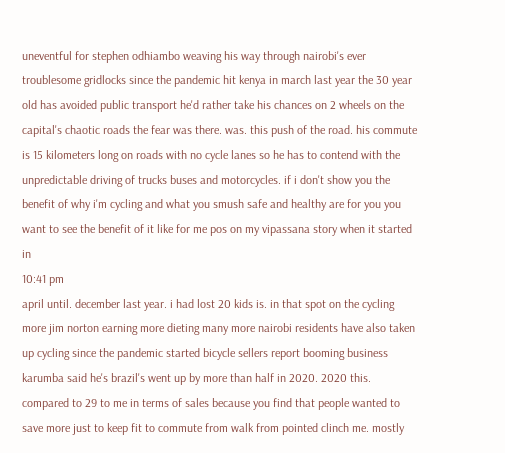uneventful for stephen odhiambo weaving his way through nairobi's ever troublesome gridlocks since the pandemic hit kenya in march last year the 30 year old has avoided public transport he'd rather take his chances on 2 wheels on the capital's chaotic roads the fear was there. was. this push of the road. his commute is 15 kilometers long on roads with no cycle lanes so he has to contend with the unpredictable driving of trucks buses and motorcycles. if i don't show you the benefit of why i'm cycling and what you smush safe and healthy are for you you want to see the benefit of it like for me pos on my vipassana story when it started in
10:41 pm
april until. december last year. i had lost 20 kids is. in that spot on the cycling more jim norton earning more dieting many more nairobi residents have also taken up cycling since the pandemic started bicycle sellers report booming business karumba said he's brazil's went up by more than half in 2020. 2020 this. compared to 29 to me in terms of sales because you find that people wanted to save more just to keep fit to commute from walk from pointed clinch me. mostly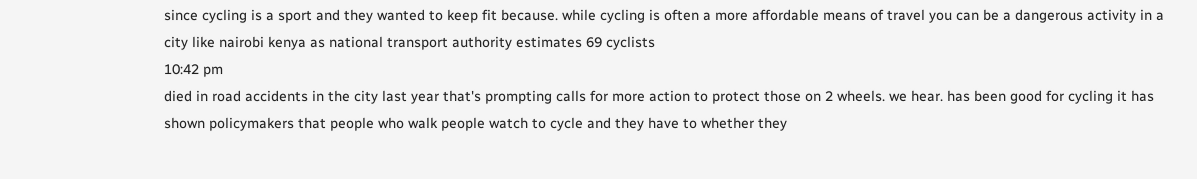since cycling is a sport and they wanted to keep fit because. while cycling is often a more affordable means of travel you can be a dangerous activity in a city like nairobi kenya as national transport authority estimates 69 cyclists
10:42 pm
died in road accidents in the city last year that's prompting calls for more action to protect those on 2 wheels. we hear. has been good for cycling it has shown policymakers that people who walk people watch to cycle and they have to whether they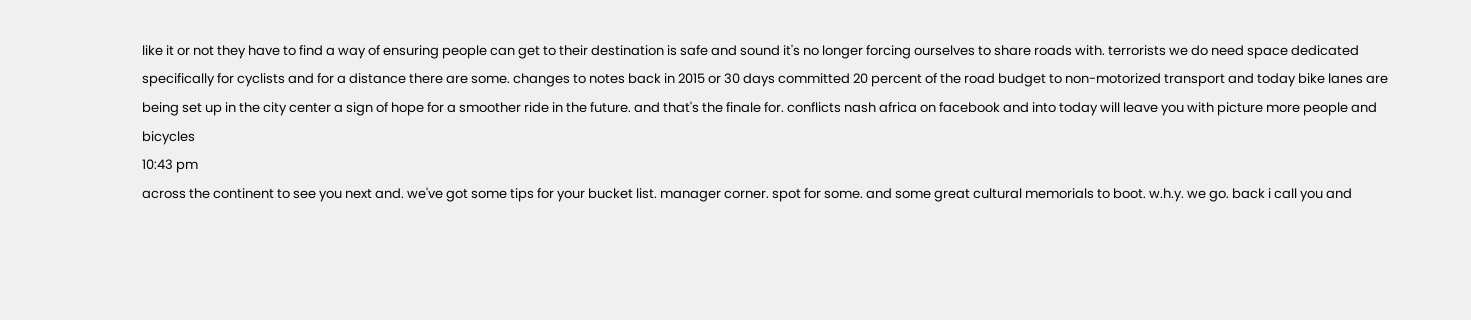like it or not they have to find a way of ensuring people can get to their destination is safe and sound it's no longer forcing ourselves to share roads with. terrorists we do need space dedicated specifically for cyclists and for a distance there are some. changes to notes back in 2015 or 30 days committed 20 percent of the road budget to non-motorized transport and today bike lanes are being set up in the city center a sign of hope for a smoother ride in the future. and that's the finale for. conflicts nash africa on facebook and into today will leave you with picture more people and bicycles
10:43 pm
across the continent to see you next and. we've got some tips for your bucket list. manager corner. spot for some. and some great cultural memorials to boot. w.h.y. we go. back i call you and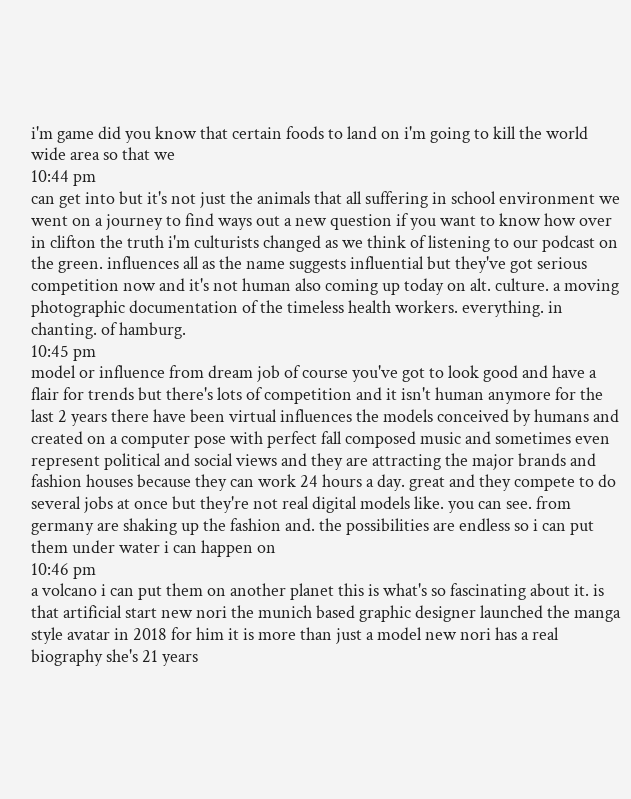i'm game did you know that certain foods to land on i'm going to kill the world wide area so that we
10:44 pm
can get into but it's not just the animals that all suffering in school environment we went on a journey to find ways out a new question if you want to know how over in clifton the truth i'm culturists changed as we think of listening to our podcast on the green. influences all as the name suggests influential but they've got serious competition now and it's not human also coming up today on alt. culture. a moving photographic documentation of the timeless health workers. everything. in chanting. of hamburg.
10:45 pm
model or influence from dream job of course you've got to look good and have a flair for trends but there's lots of competition and it isn't human anymore for the last 2 years there have been virtual influences the models conceived by humans and created on a computer pose with perfect fall composed music and sometimes even represent political and social views and they are attracting the major brands and fashion houses because they can work 24 hours a day. great and they compete to do several jobs at once but they're not real digital models like. you can see. from germany are shaking up the fashion and. the possibilities are endless so i can put them under water i can happen on
10:46 pm
a volcano i can put them on another planet this is what's so fascinating about it. is that artificial start new nori the munich based graphic designer launched the manga style avatar in 2018 for him it is more than just a model new nori has a real biography she's 21 years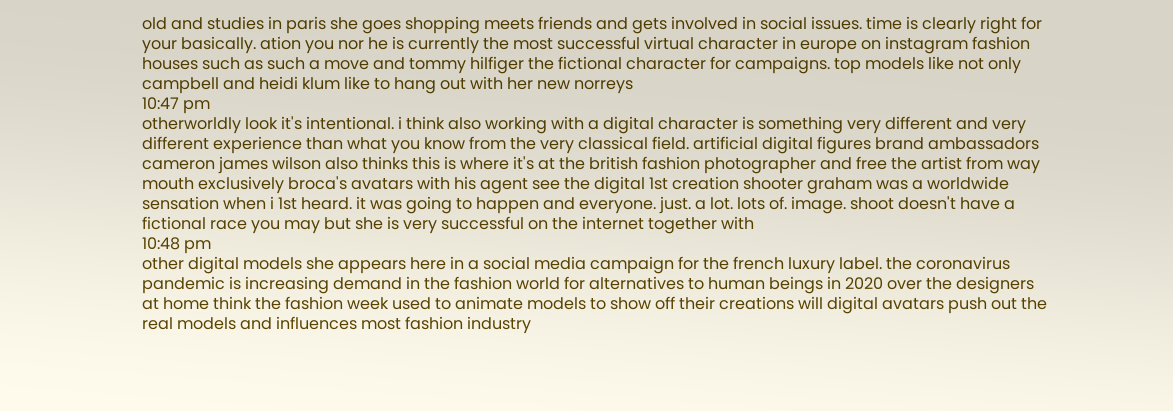old and studies in paris she goes shopping meets friends and gets involved in social issues. time is clearly right for your basically. ation you nor he is currently the most successful virtual character in europe on instagram fashion houses such as such a move and tommy hilfiger the fictional character for campaigns. top models like not only campbell and heidi klum like to hang out with her new norreys
10:47 pm
otherworldly look it's intentional. i think also working with a digital character is something very different and very different experience than what you know from the very classical field. artificial digital figures brand ambassadors cameron james wilson also thinks this is where it's at the british fashion photographer and free the artist from way mouth exclusively broca's avatars with his agent see the digital 1st creation shooter graham was a worldwide sensation when i 1st heard. it was going to happen and everyone. just. a lot. lots of. image. shoot doesn't have a fictional race you may but she is very successful on the internet together with
10:48 pm
other digital models she appears here in a social media campaign for the french luxury label. the coronavirus pandemic is increasing demand in the fashion world for alternatives to human beings in 2020 over the designers at home think the fashion week used to animate models to show off their creations will digital avatars push out the real models and influences most fashion industry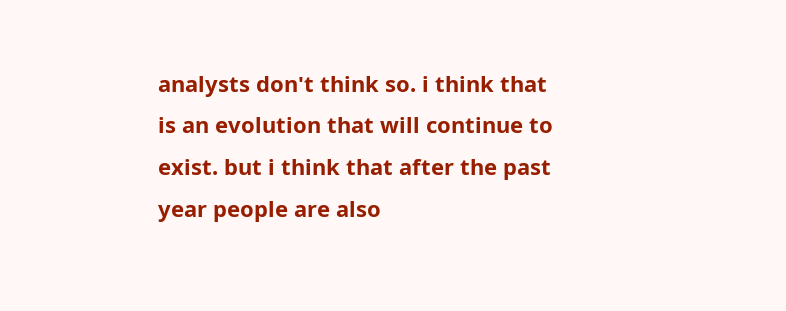analysts don't think so. i think that is an evolution that will continue to exist. but i think that after the past year people are also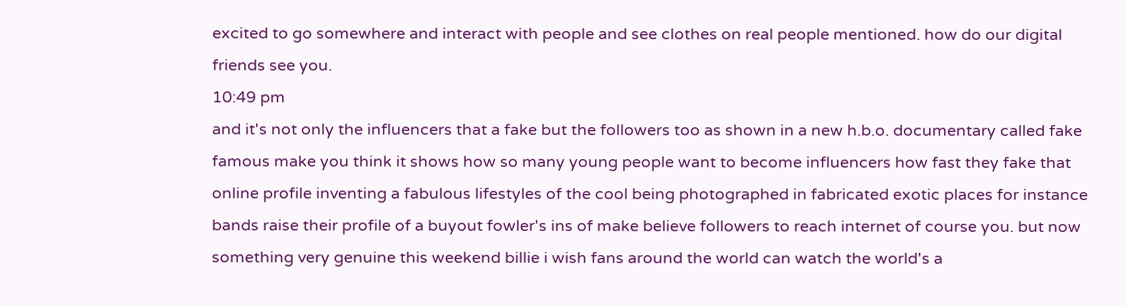excited to go somewhere and interact with people and see clothes on real people mentioned. how do our digital friends see you.
10:49 pm
and it's not only the influencers that a fake but the followers too as shown in a new h.b.o. documentary called fake famous make you think it shows how so many young people want to become influencers how fast they fake that online profile inventing a fabulous lifestyles of the cool being photographed in fabricated exotic places for instance bands raise their profile of a buyout fowler's ins of make believe followers to reach internet of course you. but now something very genuine this weekend billie i wish fans around the world can watch the world's a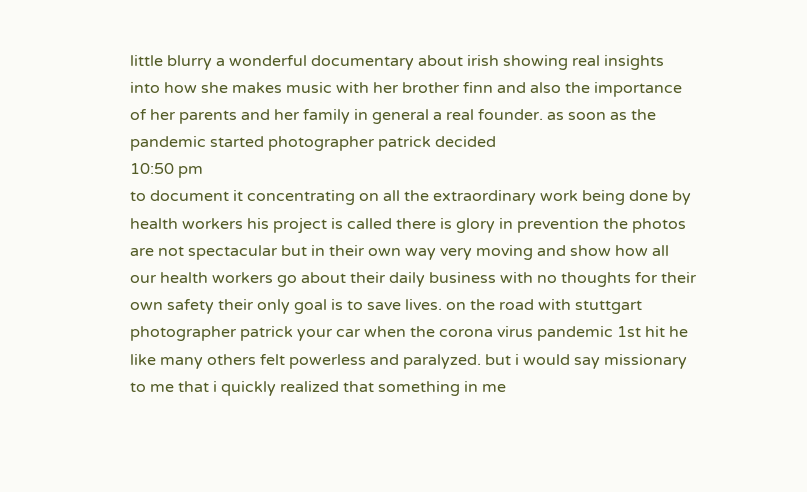little blurry a wonderful documentary about irish showing real insights into how she makes music with her brother finn and also the importance of her parents and her family in general a real founder. as soon as the pandemic started photographer patrick decided
10:50 pm
to document it concentrating on all the extraordinary work being done by health workers his project is called there is glory in prevention the photos are not spectacular but in their own way very moving and show how all our health workers go about their daily business with no thoughts for their own safety their only goal is to save lives. on the road with stuttgart photographer patrick your car when the corona virus pandemic 1st hit he like many others felt powerless and paralyzed. but i would say missionary to me that i quickly realized that something in me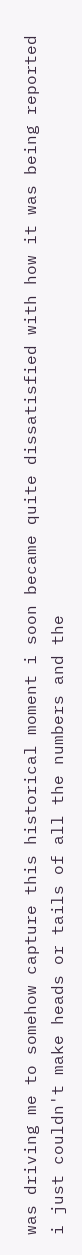was driving me to somehow capture this historical moment i soon became quite dissatisfied with how it was being reported i just couldn't make heads or tails of all the numbers and the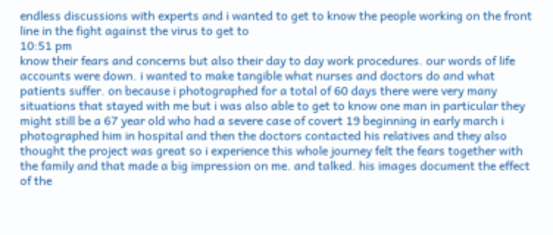endless discussions with experts and i wanted to get to know the people working on the front line in the fight against the virus to get to
10:51 pm
know their fears and concerns but also their day to day work procedures. our words of life accounts were down. i wanted to make tangible what nurses and doctors do and what patients suffer. on because i photographed for a total of 60 days there were very many situations that stayed with me but i was also able to get to know one man in particular they might still be a 67 year old who had a severe case of covert 19 beginning in early march i photographed him in hospital and then the doctors contacted his relatives and they also thought the project was great so i experience this whole journey felt the fears together with the family and that made a big impression on me. and talked. his images document the effect of the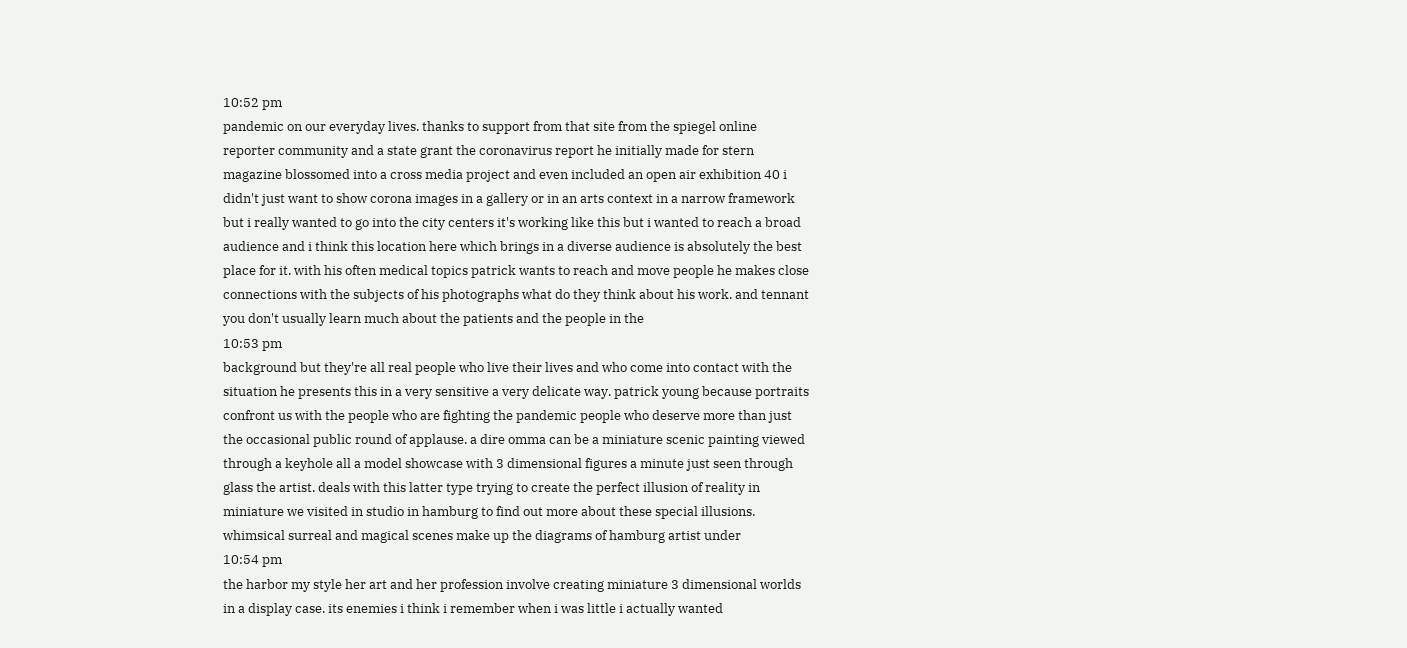10:52 pm
pandemic on our everyday lives. thanks to support from that site from the spiegel online reporter community and a state grant the coronavirus report he initially made for stern magazine blossomed into a cross media project and even included an open air exhibition 40 i didn't just want to show corona images in a gallery or in an arts context in a narrow framework but i really wanted to go into the city centers it's working like this but i wanted to reach a broad audience and i think this location here which brings in a diverse audience is absolutely the best place for it. with his often medical topics patrick wants to reach and move people he makes close connections with the subjects of his photographs what do they think about his work. and tennant you don't usually learn much about the patients and the people in the
10:53 pm
background but they're all real people who live their lives and who come into contact with the situation he presents this in a very sensitive a very delicate way. patrick young because portraits confront us with the people who are fighting the pandemic people who deserve more than just the occasional public round of applause. a dire omma can be a miniature scenic painting viewed through a keyhole all a model showcase with 3 dimensional figures a minute just seen through glass the artist. deals with this latter type trying to create the perfect illusion of reality in miniature we visited in studio in hamburg to find out more about these special illusions. whimsical surreal and magical scenes make up the diagrams of hamburg artist under
10:54 pm
the harbor my style her art and her profession involve creating miniature 3 dimensional worlds in a display case. its enemies i think i remember when i was little i actually wanted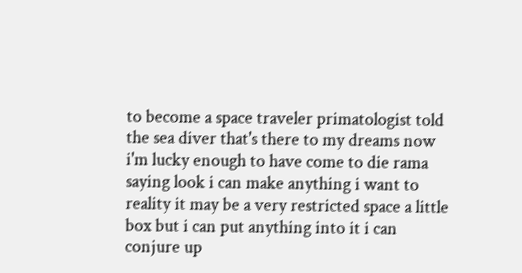to become a space traveler primatologist told the sea diver that's there to my dreams now i'm lucky enough to have come to die rama saying look i can make anything i want to reality it may be a very restricted space a little box but i can put anything into it i can conjure up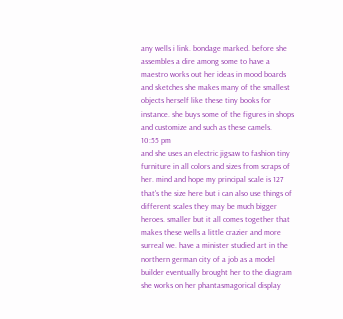any wells i link. bondage marked. before she assembles a dire among some to have a maestro works out her ideas in mood boards and sketches she makes many of the smallest objects herself like these tiny books for instance. she buys some of the figures in shops and customize and such as these camels.
10:55 pm
and she uses an electric jigsaw to fashion tiny furniture in all colors and sizes from scraps of her. mind and hope my principal scale is 127 that's the size here but i can also use things of different scales they may be much bigger heroes. smaller but it all comes together that makes these wells a little crazier and more surreal we. have a minister studied art in the northern german city of a job as a model builder eventually brought her to the diagram she works on her phantasmagorical display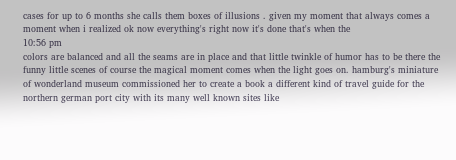cases for up to 6 months she calls them boxes of illusions . given my moment that always comes a moment when i realized ok now everything's right now it's done that's when the
10:56 pm
colors are balanced and all the seams are in place and that little twinkle of humor has to be there the funny little scenes of course the magical moment comes when the light goes on. hamburg's miniature of wonderland museum commissioned her to create a book a different kind of travel guide for the northern german port city with its many well known sites like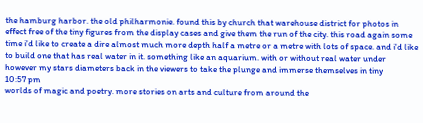the hamburg harbor. the old philharmonie. found this by church that warehouse district for photos in effect free of the tiny figures from the display cases and give them the run of the city. this road again some time i'd like to create a dire almost much more depth half a metre or a metre with lots of space. and i'd like to build one that has real water in it. something like an aquarium. with or without real water under however my stars diameters back in the viewers to take the plunge and immerse themselves in tiny
10:57 pm
worlds of magic and poetry. more stories on arts and culture from around the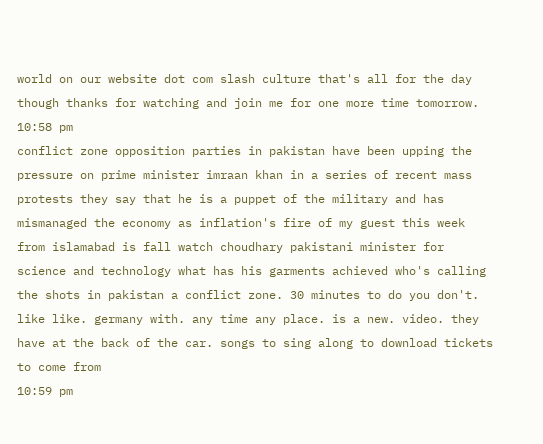world on our website dot com slash culture that's all for the day though thanks for watching and join me for one more time tomorrow.
10:58 pm
conflict zone opposition parties in pakistan have been upping the pressure on prime minister imraan khan in a series of recent mass protests they say that he is a puppet of the military and has mismanaged the economy as inflation's fire of my guest this week from islamabad is fall watch choudhary pakistani minister for science and technology what has his garments achieved who's calling the shots in pakistan a conflict zone. 30 minutes to do you don't. like like. germany with. any time any place. is a new. video. they have at the back of the car. songs to sing along to download tickets to come from
10:59 pm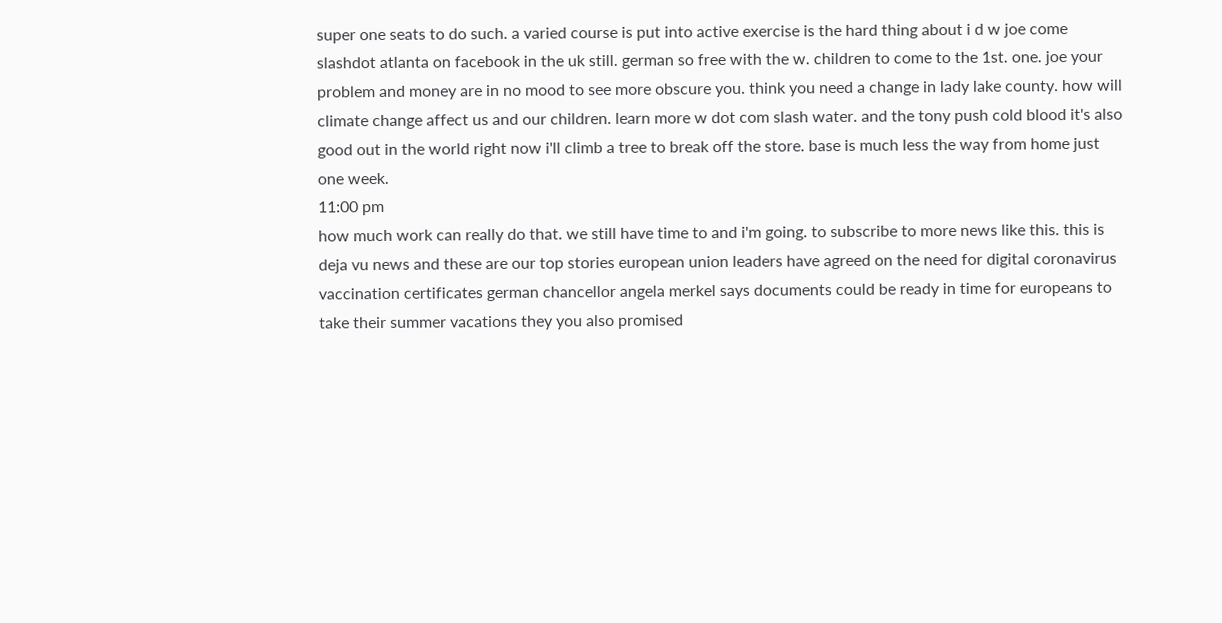super one seats to do such. a varied course is put into active exercise is the hard thing about i d w joe come slashdot atlanta on facebook in the uk still. german so free with the w. children to come to the 1st. one. joe your problem and money are in no mood to see more obscure you. think you need a change in lady lake county. how will climate change affect us and our children. learn more w dot com slash water. and the tony push cold blood it's also good out in the world right now i'll climb a tree to break off the store. base is much less the way from home just one week.
11:00 pm
how much work can really do that. we still have time to and i'm going. to subscribe to more news like this. this is deja vu news and these are our top stories european union leaders have agreed on the need for digital coronavirus vaccination certificates german chancellor angela merkel says documents could be ready in time for europeans to take their summer vacations they you also promised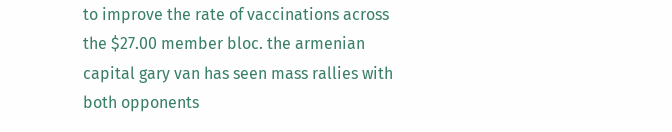to improve the rate of vaccinations across the $27.00 member bloc. the armenian capital gary van has seen mass rallies with both opponents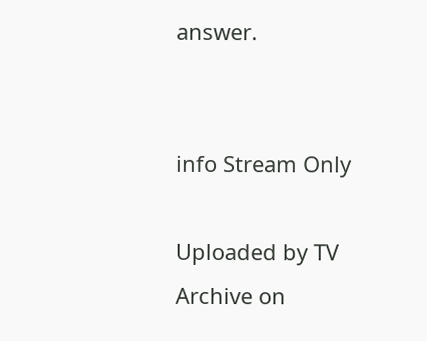answer.


info Stream Only

Uploaded by TV Archive on